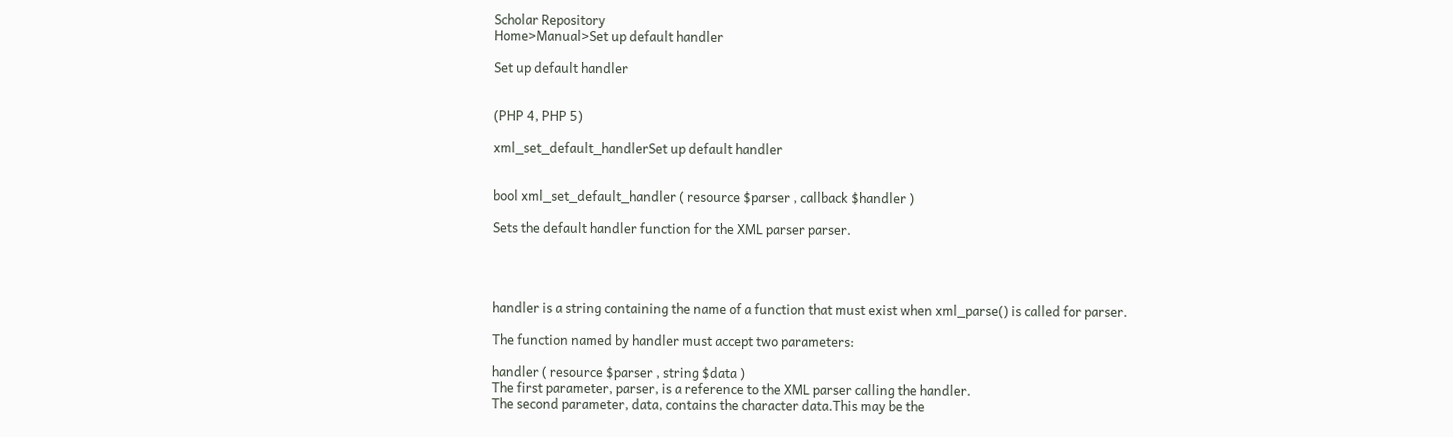Scholar Repository
Home>Manual>Set up default handler

Set up default handler


(PHP 4, PHP 5)

xml_set_default_handlerSet up default handler


bool xml_set_default_handler ( resource $parser , callback $handler )

Sets the default handler function for the XML parser parser.




handler is a string containing the name of a function that must exist when xml_parse() is called for parser.

The function named by handler must accept two parameters:

handler ( resource $parser , string $data )
The first parameter, parser, is a reference to the XML parser calling the handler.
The second parameter, data, contains the character data.This may be the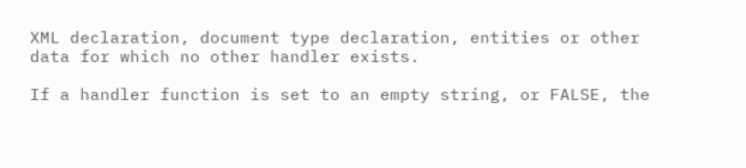XML declaration, document type declaration, entities or other data for which no other handler exists.

If a handler function is set to an empty string, or FALSE, the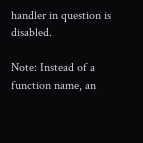handler in question is disabled.

Note: Instead of a function name, an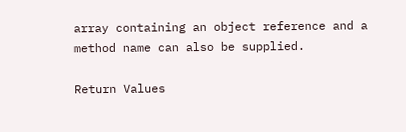array containing an object reference and a method name can also be supplied.

Return Values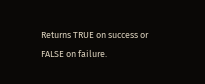Returns TRUE on success or FALSE on failure.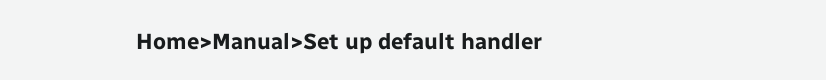Home>Manual>Set up default handler